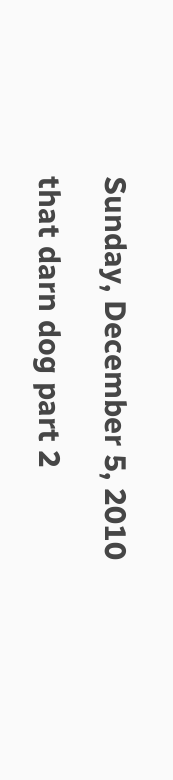Sunday, December 5, 2010

that darn dog part 2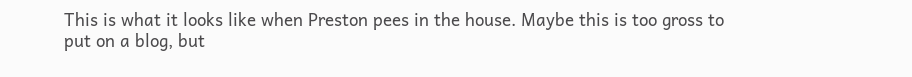This is what it looks like when Preston pees in the house. Maybe this is too gross to put on a blog, but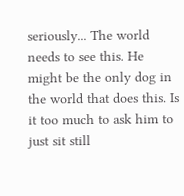seriously... The world needs to see this. He might be the only dog in the world that does this. Is it too much to ask him to just sit still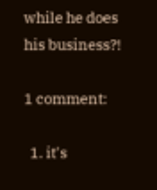while he does his business?!

1 comment:

  1. it's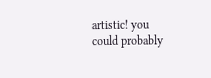artistic! you could probably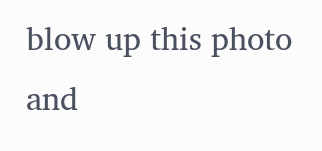blow up this photo and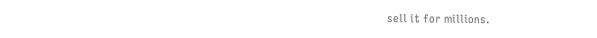sell it for millions.